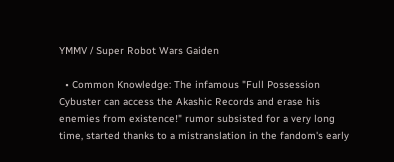YMMV / Super Robot Wars Gaiden

  • Common Knowledge: The infamous "Full Possession Cybuster can access the Akashic Records and erase his enemies from existence!" rumor subsisted for a very long time, started thanks to a mistranslation in the fandom's early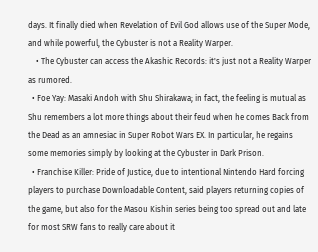days. It finally died when Revelation of Evil God allows use of the Super Mode, and while powerful, the Cybuster is not a Reality Warper.
    • The Cybuster can access the Akashic Records: it's just not a Reality Warper as rumored.
  • Foe Yay: Masaki Andoh with Shu Shirakawa; in fact, the feeling is mutual as Shu remembers a lot more things about their feud when he comes Back from the Dead as an amnesiac in Super Robot Wars EX. In particular, he regains some memories simply by looking at the Cybuster in Dark Prison.
  • Franchise Killer: Pride of Justice, due to intentional Nintendo Hard forcing players to purchase Downloadable Content, said players returning copies of the game, but also for the Masou Kishin series being too spread out and late for most SRW fans to really care about it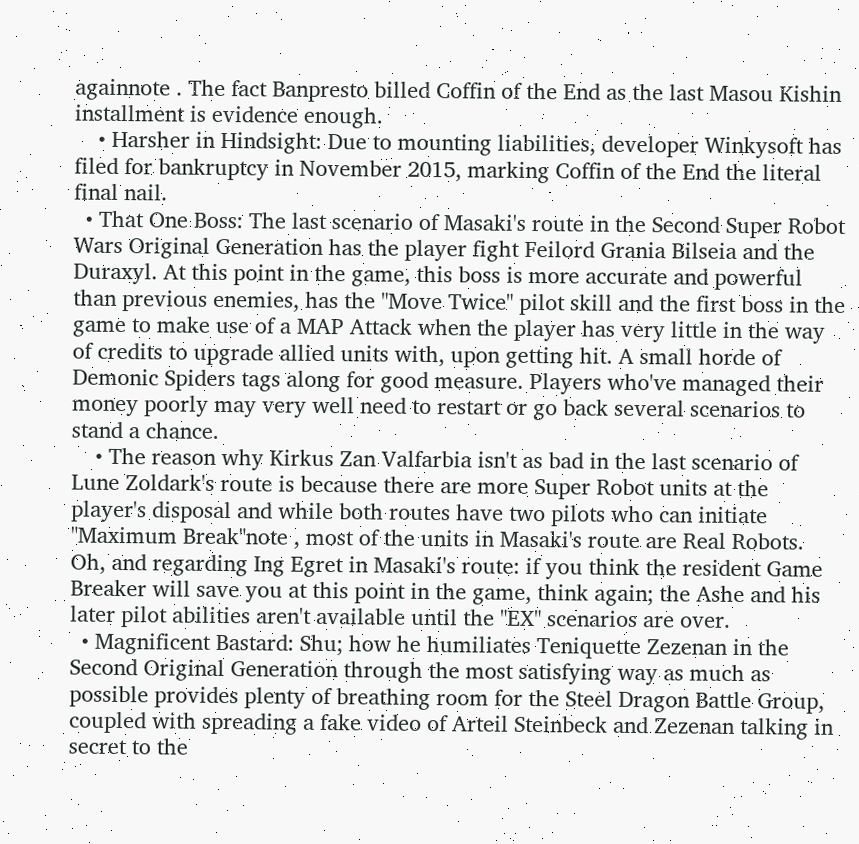againnote . The fact Banpresto billed Coffin of the End as the last Masou Kishin installment is evidence enough.
    • Harsher in Hindsight: Due to mounting liabilities, developer Winkysoft has filed for bankruptcy in November 2015, marking Coffin of the End the literal final nail.
  • That One Boss: The last scenario of Masaki's route in the Second Super Robot Wars Original Generation has the player fight Feilord Grania Bilseia and the Duraxyl. At this point in the game, this boss is more accurate and powerful than previous enemies, has the "Move Twice" pilot skill and the first boss in the game to make use of a MAP Attack when the player has very little in the way of credits to upgrade allied units with, upon getting hit. A small horde of Demonic Spiders tags along for good measure. Players who've managed their money poorly may very well need to restart or go back several scenarios to stand a chance.
    • The reason why Kirkus Zan Valfarbia isn't as bad in the last scenario of Lune Zoldark's route is because there are more Super Robot units at the player's disposal and while both routes have two pilots who can initiate "Maximum Break"note , most of the units in Masaki's route are Real Robots. Oh, and regarding Ing Egret in Masaki's route: if you think the resident Game Breaker will save you at this point in the game, think again; the Ashe and his later pilot abilities aren't available until the "EX" scenarios are over.
  • Magnificent Bastard: Shu; how he humiliates Teniquette Zezenan in the Second Original Generation through the most satisfying way as much as possible provides plenty of breathing room for the Steel Dragon Battle Group, coupled with spreading a fake video of Arteil Steinbeck and Zezenan talking in secret to the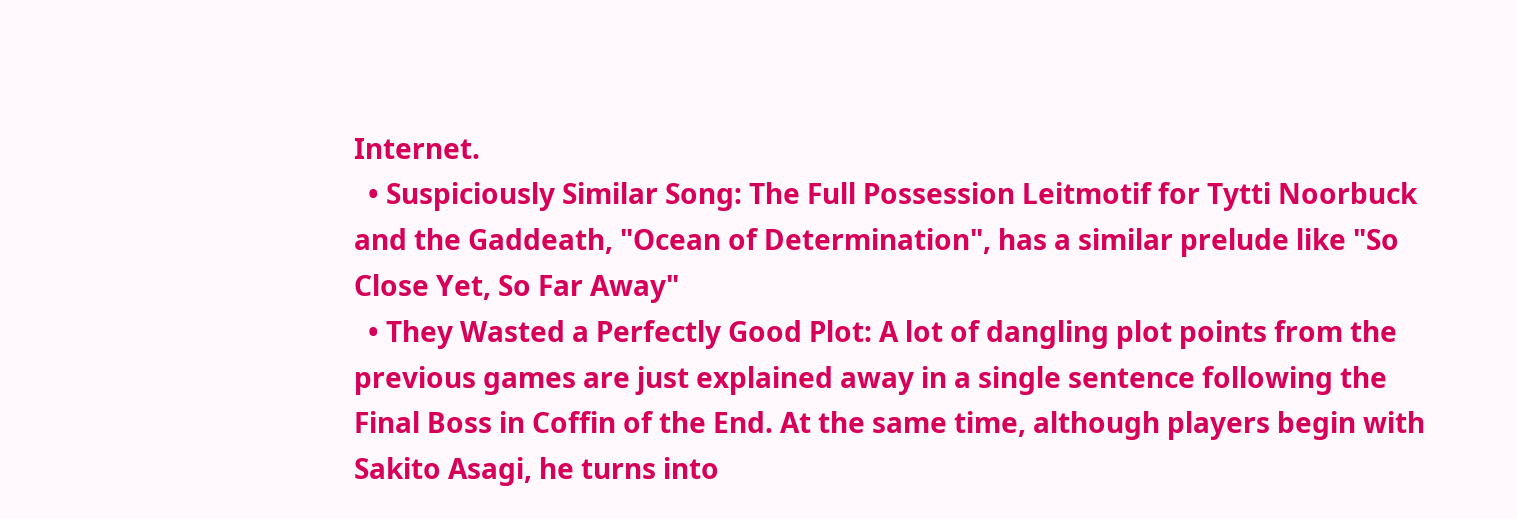Internet.
  • Suspiciously Similar Song: The Full Possession Leitmotif for Tytti Noorbuck and the Gaddeath, "Ocean of Determination", has a similar prelude like "So Close Yet, So Far Away"
  • They Wasted a Perfectly Good Plot: A lot of dangling plot points from the previous games are just explained away in a single sentence following the Final Boss in Coffin of the End. At the same time, although players begin with Sakito Asagi, he turns into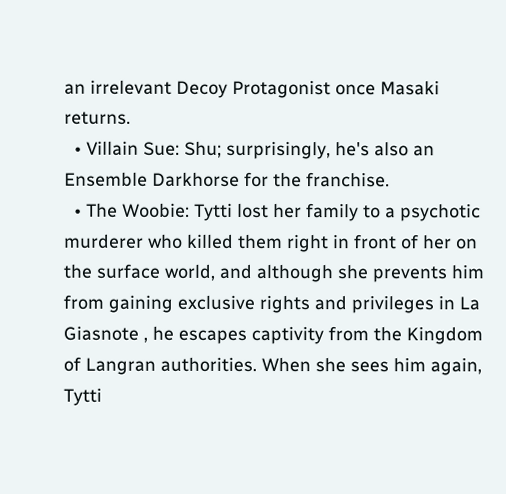an irrelevant Decoy Protagonist once Masaki returns.
  • Villain Sue: Shu; surprisingly, he's also an Ensemble Darkhorse for the franchise.
  • The Woobie: Tytti lost her family to a psychotic murderer who killed them right in front of her on the surface world, and although she prevents him from gaining exclusive rights and privileges in La Giasnote , he escapes captivity from the Kingdom of Langran authorities. When she sees him again, Tytti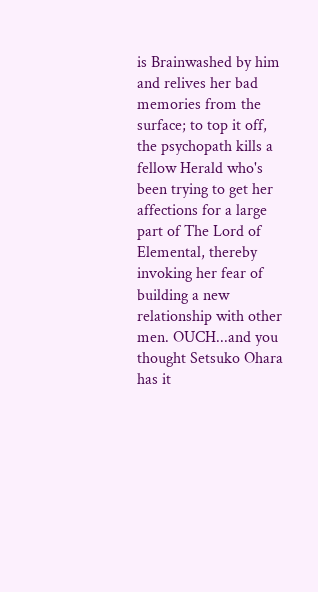is Brainwashed by him and relives her bad memories from the surface; to top it off, the psychopath kills a fellow Herald who's been trying to get her affections for a large part of The Lord of Elemental, thereby invoking her fear of building a new relationship with other men. OUCH...and you thought Setsuko Ohara has it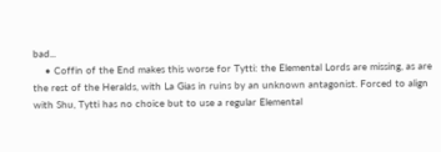bad...
    • Coffin of the End makes this worse for Tytti: the Elemental Lords are missing, as are the rest of the Heralds, with La Gias in ruins by an unknown antagonist. Forced to align with Shu, Tytti has no choice but to use a regular Elemental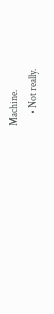Machine.
      • Not really.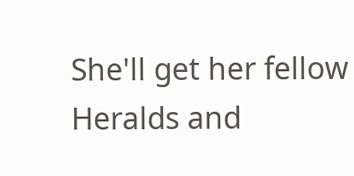She'll get her fellow Heralds and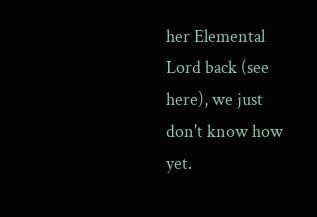her Elemental Lord back (see here), we just don't know how yet.